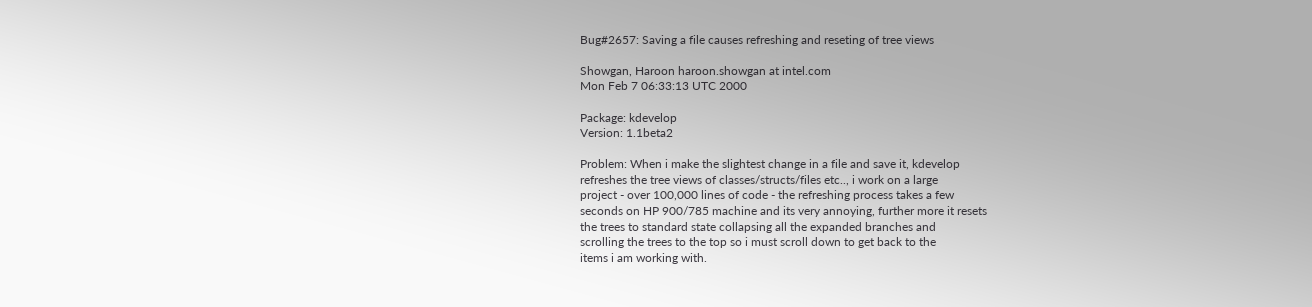Bug#2657: Saving a file causes refreshing and reseting of tree views

Showgan, Haroon haroon.showgan at intel.com
Mon Feb 7 06:33:13 UTC 2000

Package: kdevelop
Version: 1.1beta2

Problem: When i make the slightest change in a file and save it, kdevelop
refreshes the tree views of classes/structs/files etc.., i work on a large
project - over 100,000 lines of code - the refreshing process takes a few
seconds on HP 900/785 machine and its very annoying, further more it resets
the trees to standard state collapsing all the expanded branches and
scrolling the trees to the top so i must scroll down to get back to the
items i am working with.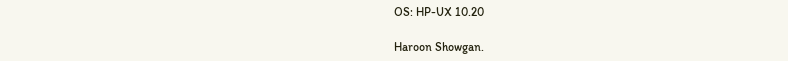OS: HP-UX 10.20

Haroon Showgan.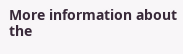More information about the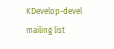KDevelop-devel mailing list